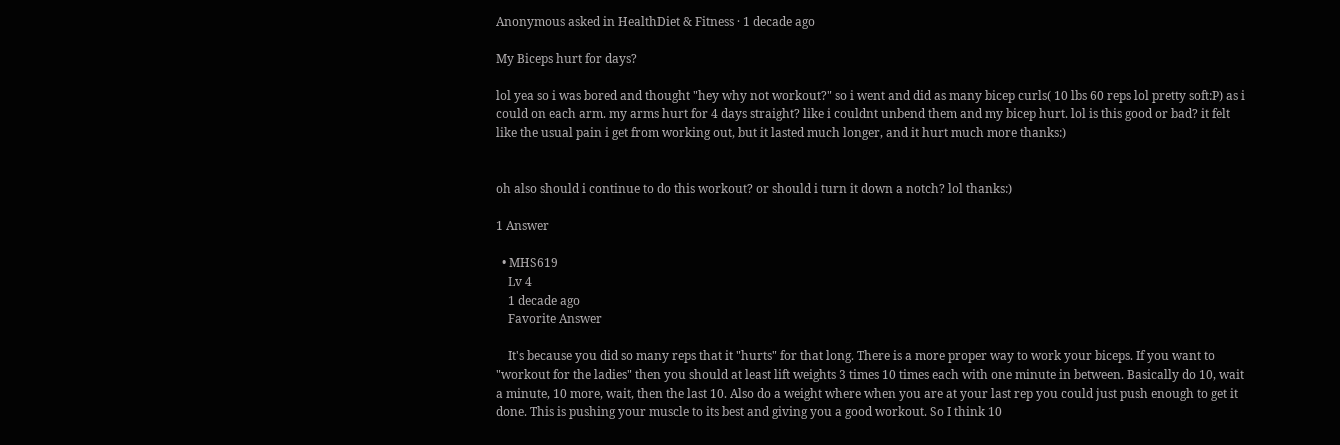Anonymous asked in HealthDiet & Fitness · 1 decade ago

My Biceps hurt for days?

lol yea so i was bored and thought "hey why not workout?" so i went and did as many bicep curls( 10 lbs 60 reps lol pretty soft:P) as i could on each arm. my arms hurt for 4 days straight? like i couldnt unbend them and my bicep hurt. lol is this good or bad? it felt like the usual pain i get from working out, but it lasted much longer, and it hurt much more thanks:)


oh also should i continue to do this workout? or should i turn it down a notch? lol thanks:)

1 Answer

  • MHS619
    Lv 4
    1 decade ago
    Favorite Answer

    It's because you did so many reps that it "hurts" for that long. There is a more proper way to work your biceps. If you want to "workout for the ladies" then you should at least lift weights 3 times 10 times each with one minute in between. Basically do 10, wait a minute, 10 more, wait, then the last 10. Also do a weight where when you are at your last rep you could just push enough to get it done. This is pushing your muscle to its best and giving you a good workout. So I think 10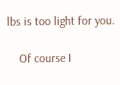lbs is too light for you.

    Of course I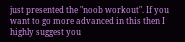just presented the "noob workout". If you want to go more advanced in this then I highly suggest you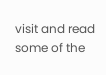visit and read some of the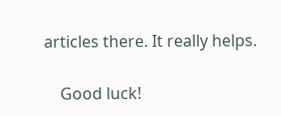articles there. It really helps.

    Good luck!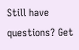Still have questions? Get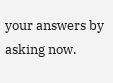your answers by asking now.